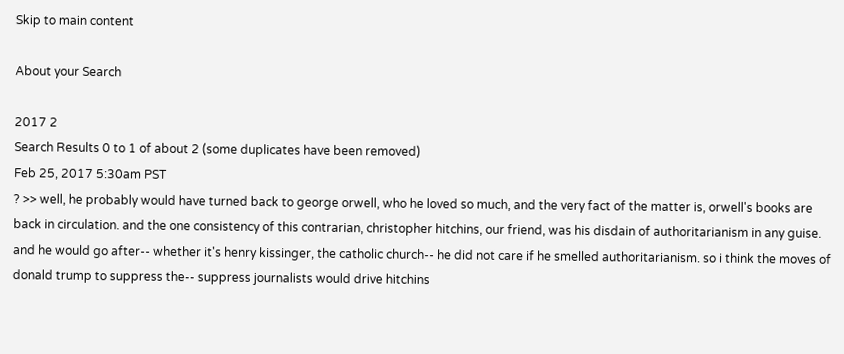Skip to main content

About your Search

2017 2
Search Results 0 to 1 of about 2 (some duplicates have been removed)
Feb 25, 2017 5:30am PST
? >> well, he probably would have turned back to george orwell, who he loved so much, and the very fact of the matter is, orwell's books are back in circulation. and the one consistency of this contrarian, christopher hitchins, our friend, was his disdain of authoritarianism in any guise. and he would go after-- whether it's henry kissinger, the catholic church-- he did not care if he smelled authoritarianism. so i think the moves of donald trump to suppress the-- suppress journalists would drive hitchins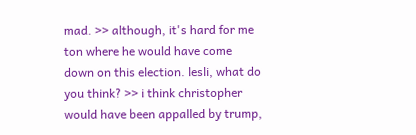mad. >> although, it's hard for me ton where he would have come down on this election. lesli, what do you think? >> i think christopher would have been appalled by trump,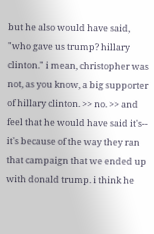but he also would have said, "who gave us trump? hillary clinton." i mean, christopher was not, as you know, a big supporter of hillary clinton. >> no. >> and feel that he would have said it's-- it's because of the way they ran that campaign that we ended up with donald trump. i think he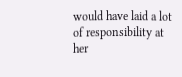would have laid a lot of responsibility at her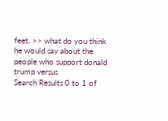feet. >> what do you think he would say about the people who support donald trump versus
Search Results 0 to 1 of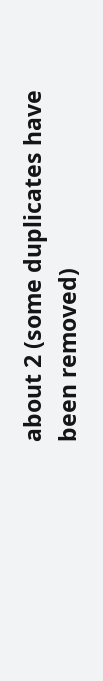about 2 (some duplicates have been removed)